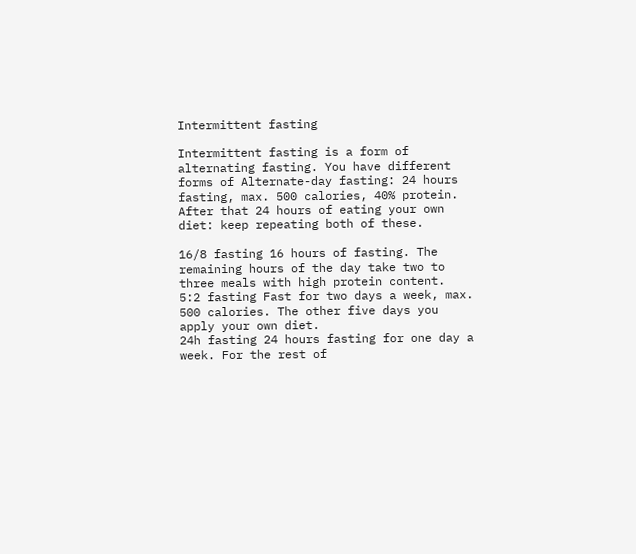Intermittent fasting

Intermittent fasting is a form of alternating fasting. You have different forms of Alternate-day fasting: 24 hours fasting, max. 500 calories, 40% protein. After that 24 hours of eating your own diet: keep repeating both of these.

16/8 fasting 16 hours of fasting. The remaining hours of the day take two to three meals with high protein content.
5:2 fasting Fast for two days a week, max. 500 calories. The other five days you apply your own diet.
24h fasting 24 hours fasting for one day a week. For the rest of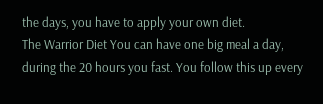the days, you have to apply your own diet.
The Warrior Diet You can have one big meal a day, during the 20 hours you fast. You follow this up every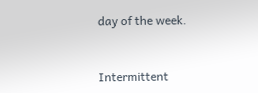day of the week.


Intermittent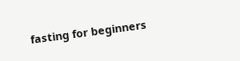fasting for beginners